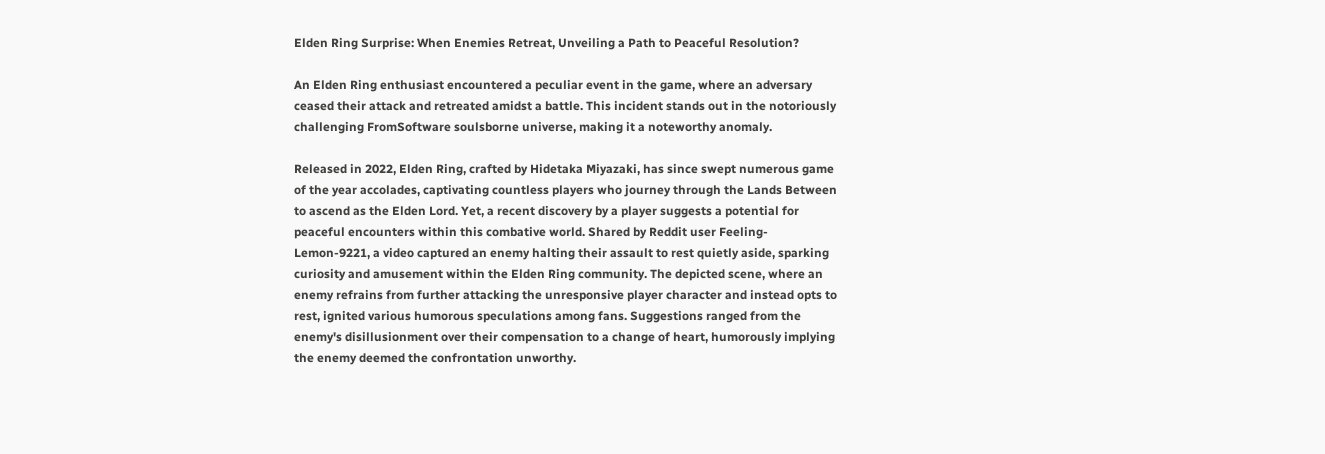Elden Ring Surprise: When Enemies Retreat, Unveiling a Path to Peaceful Resolution?

An Elden Ring enthusiast encountered a peculiar event in the game, where an adversary ceased their attack and retreated amidst a battle. This incident stands out in the notoriously challenging FromSoftware soulsborne universe, making it a noteworthy anomaly.

Released in 2022, Elden Ring, crafted by Hidetaka Miyazaki, has since swept numerous game of the year accolades, captivating countless players who journey through the Lands Between to ascend as the Elden Lord. Yet, a recent discovery by a player suggests a potential for peaceful encounters within this combative world. Shared by Reddit user Feeling-Lemon-9221, a video captured an enemy halting their assault to rest quietly aside, sparking curiosity and amusement within the Elden Ring community. The depicted scene, where an enemy refrains from further attacking the unresponsive player character and instead opts to rest, ignited various humorous speculations among fans. Suggestions ranged from the enemy's disillusionment over their compensation to a change of heart, humorously implying the enemy deemed the confrontation unworthy.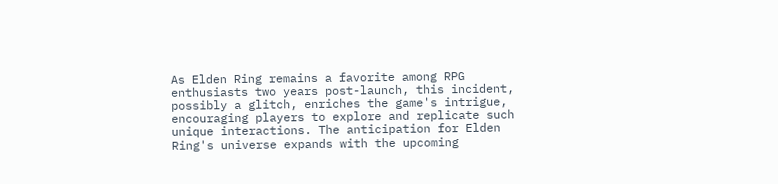As Elden Ring remains a favorite among RPG enthusiasts two years post-launch, this incident, possibly a glitch, enriches the game's intrigue, encouraging players to explore and replicate such unique interactions. The anticipation for Elden Ring's universe expands with the upcoming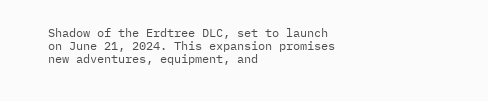Shadow of the Erdtree DLC, set to launch on June 21, 2024. This expansion promises new adventures, equipment, and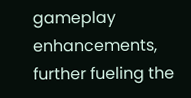gameplay enhancements, further fueling the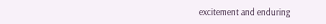excitement and enduring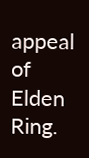appeal of Elden Ring.